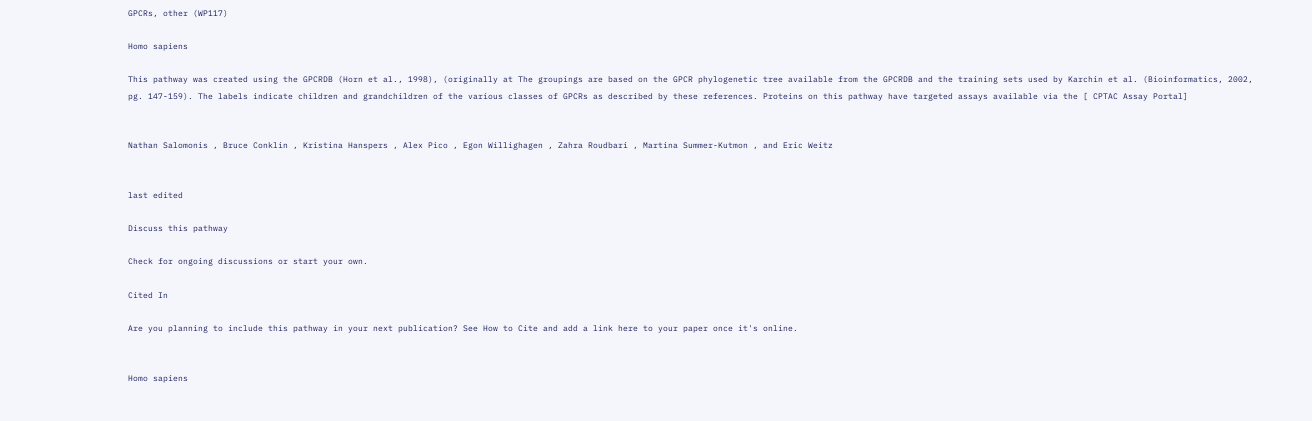GPCRs, other (WP117)

Homo sapiens

This pathway was created using the GPCRDB (Horn et al., 1998), (originally at The groupings are based on the GPCR phylogenetic tree available from the GPCRDB and the training sets used by Karchin et al. (Bioinformatics, 2002, pg. 147-159). The labels indicate children and grandchildren of the various classes of GPCRs as described by these references. Proteins on this pathway have targeted assays available via the [ CPTAC Assay Portal]


Nathan Salomonis , Bruce Conklin , Kristina Hanspers , Alex Pico , Egon Willighagen , Zahra Roudbari , Martina Summer-Kutmon , and Eric Weitz


last edited

Discuss this pathway

Check for ongoing discussions or start your own.

Cited In

Are you planning to include this pathway in your next publication? See How to Cite and add a link here to your paper once it's online.


Homo sapiens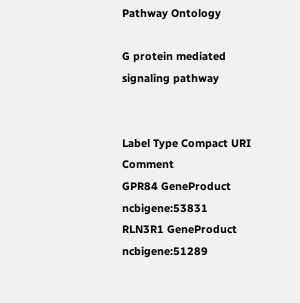Pathway Ontology

G protein mediated signaling pathway


Label Type Compact URI Comment
GPR84 GeneProduct ncbigene:53831
RLN3R1 GeneProduct ncbigene:51289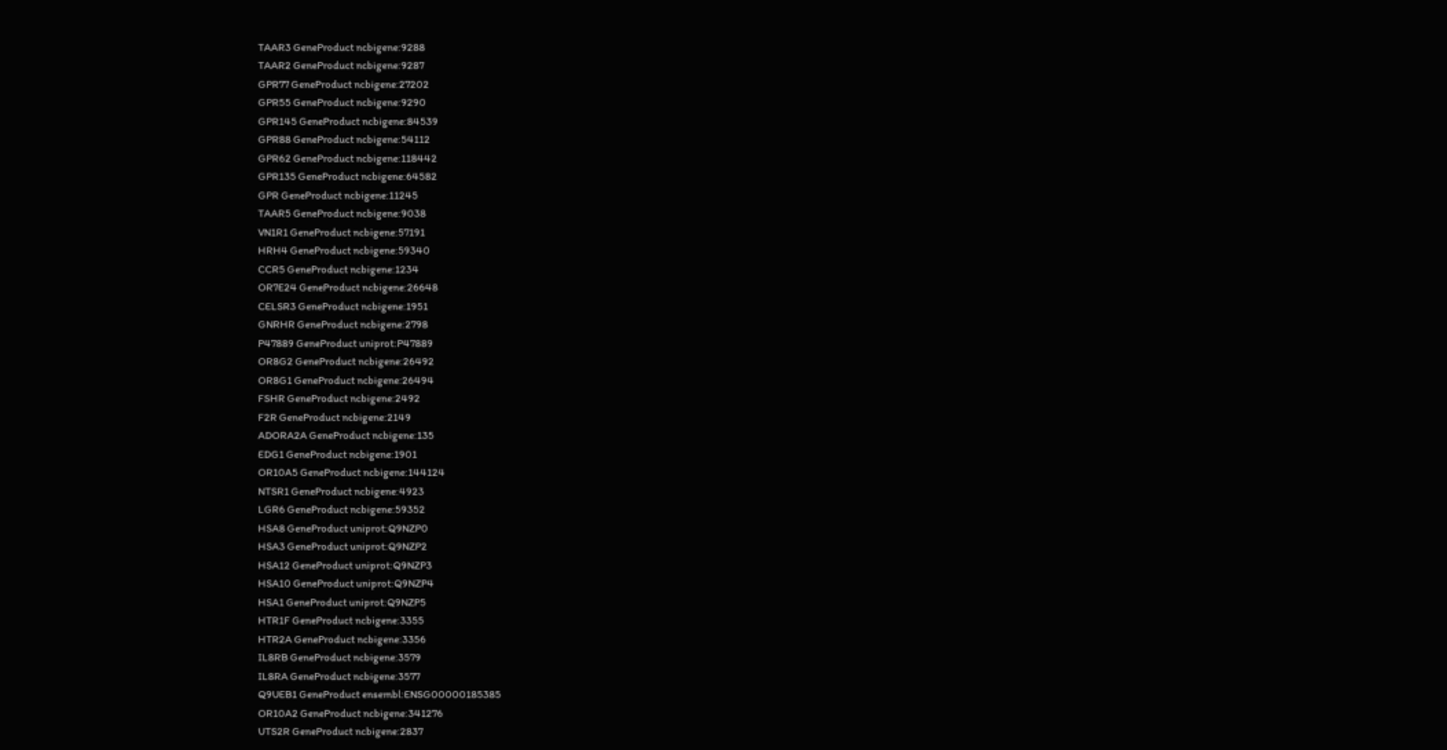TAAR3 GeneProduct ncbigene:9288
TAAR2 GeneProduct ncbigene:9287
GPR77 GeneProduct ncbigene:27202
GPR55 GeneProduct ncbigene:9290
GPR145 GeneProduct ncbigene:84539
GPR88 GeneProduct ncbigene:54112
GPR62 GeneProduct ncbigene:118442
GPR135 GeneProduct ncbigene:64582
GPR GeneProduct ncbigene:11245
TAAR5 GeneProduct ncbigene:9038
VN1R1 GeneProduct ncbigene:57191
HRH4 GeneProduct ncbigene:59340
CCR5 GeneProduct ncbigene:1234
OR7E24 GeneProduct ncbigene:26648
CELSR3 GeneProduct ncbigene:1951
GNRHR GeneProduct ncbigene:2798
P47889 GeneProduct uniprot:P47889
OR8G2 GeneProduct ncbigene:26492
OR8G1 GeneProduct ncbigene:26494
FSHR GeneProduct ncbigene:2492
F2R GeneProduct ncbigene:2149
ADORA2A GeneProduct ncbigene:135
EDG1 GeneProduct ncbigene:1901
OR10A5 GeneProduct ncbigene:144124
NTSR1 GeneProduct ncbigene:4923
LGR6 GeneProduct ncbigene:59352
HSA8 GeneProduct uniprot:Q9NZP0
HSA3 GeneProduct uniprot:Q9NZP2
HSA12 GeneProduct uniprot:Q9NZP3
HSA10 GeneProduct uniprot:Q9NZP4
HSA1 GeneProduct uniprot:Q9NZP5
HTR1F GeneProduct ncbigene:3355
HTR2A GeneProduct ncbigene:3356
IL8RB GeneProduct ncbigene:3579
IL8RA GeneProduct ncbigene:3577
Q9UEB1 GeneProduct ensembl:ENSG00000185385
OR10A2 GeneProduct ncbigene:341276
UTS2R GeneProduct ncbigene:2837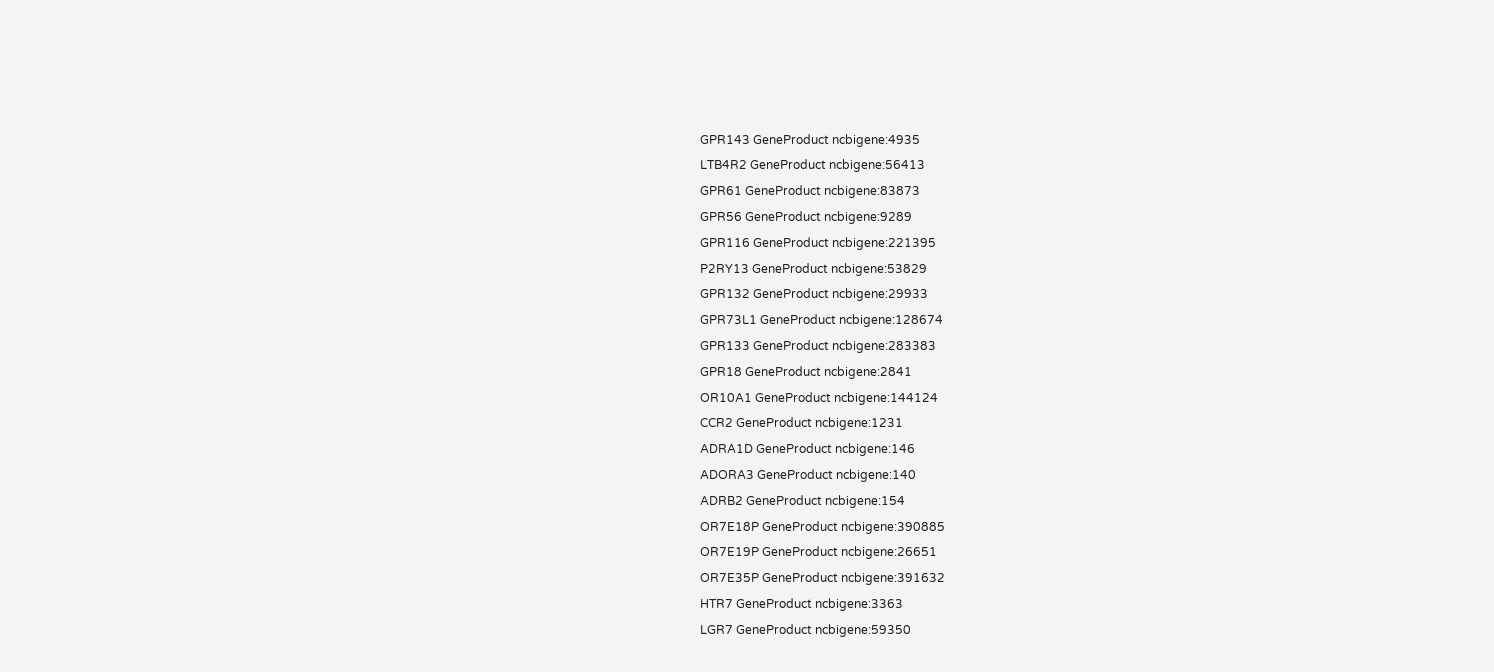GPR143 GeneProduct ncbigene:4935
LTB4R2 GeneProduct ncbigene:56413
GPR61 GeneProduct ncbigene:83873
GPR56 GeneProduct ncbigene:9289
GPR116 GeneProduct ncbigene:221395
P2RY13 GeneProduct ncbigene:53829
GPR132 GeneProduct ncbigene:29933
GPR73L1 GeneProduct ncbigene:128674
GPR133 GeneProduct ncbigene:283383
GPR18 GeneProduct ncbigene:2841
OR10A1 GeneProduct ncbigene:144124
CCR2 GeneProduct ncbigene:1231
ADRA1D GeneProduct ncbigene:146
ADORA3 GeneProduct ncbigene:140
ADRB2 GeneProduct ncbigene:154
OR7E18P GeneProduct ncbigene:390885
OR7E19P GeneProduct ncbigene:26651
OR7E35P GeneProduct ncbigene:391632
HTR7 GeneProduct ncbigene:3363
LGR7 GeneProduct ncbigene:59350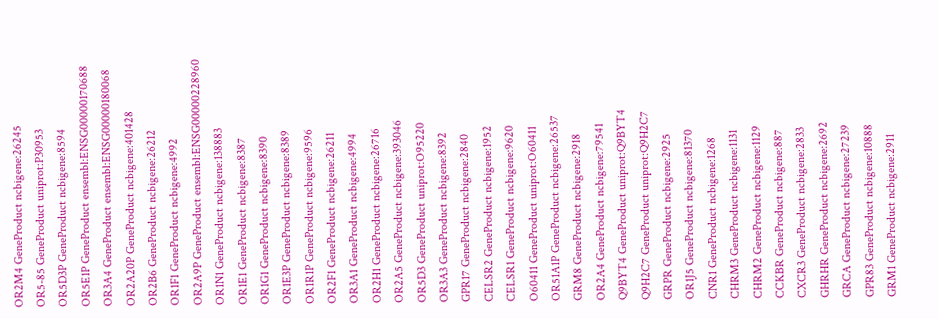OR2M4 GeneProduct ncbigene:26245
OR5-85 GeneProduct uniprot:P30953
OR5D3P GeneProduct ncbigene:8594
OR5E1P GeneProduct ensembl:ENSG00000170688
OR3A4 GeneProduct ensembl:ENSG00000180068
OR2A20P GeneProduct ncbigene:401428
OR2B6 GeneProduct ncbigene:26212
OR1F1 GeneProduct ncbigene:4992
OR2A9P GeneProduct ensembl:ENSG00000228960
OR1N1 GeneProduct ncbigene:138883
OR1E1 GeneProduct ncbigene:8387
OR1G1 GeneProduct ncbigene:8390
OR1E3P GeneProduct ncbigene:8389
OR1R1P GeneProduct ncbigene:9596
OR2F1 GeneProduct ncbigene:26211
OR3A1 GeneProduct ncbigene:4994
OR2H1 GeneProduct ncbigene:26716
OR2A5 GeneProduct ncbigene:393046
OR5D3 GeneProduct uniprot:O95220
OR3A3 GeneProduct ncbigene:8392
GPR17 GeneProduct ncbigene:2840
CELSR2 GeneProduct ncbigene:1952
CELSR1 GeneProduct ncbigene:9620
O60411 GeneProduct uniprot:O60411
OR51A1P GeneProduct ncbigene:26537
GRM8 GeneProduct ncbigene:2918
OR2A4 GeneProduct ncbigene:79541
Q9BYT4 GeneProduct uniprot:Q9BYT4
Q9H2C7 GeneProduct uniprot:Q9H2C7
GRPR GeneProduct ncbigene:2925
OR1J5 GeneProduct ncbigene:81370
CNR1 GeneProduct ncbigene:1268
CHRM3 GeneProduct ncbigene:1131
CHRM2 GeneProduct ncbigene:1129
CCKBR GeneProduct ncbigene:887
CXCR3 GeneProduct ncbigene:2833
GHRHR GeneProduct ncbigene:2692
GRCA GeneProduct ncbigene:27239
GPR83 GeneProduct ncbigene:10888
GRM1 GeneProduct ncbigene:2911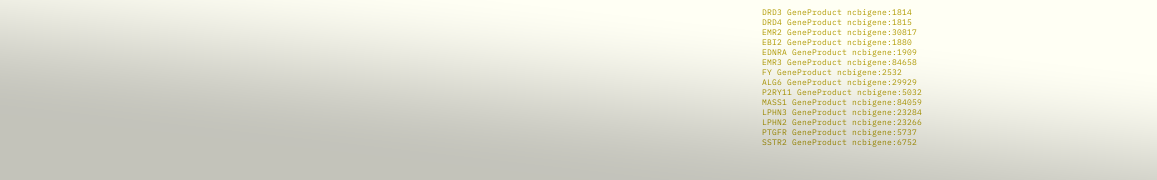DRD3 GeneProduct ncbigene:1814
DRD4 GeneProduct ncbigene:1815
EMR2 GeneProduct ncbigene:30817
EBI2 GeneProduct ncbigene:1880
EDNRA GeneProduct ncbigene:1909
EMR3 GeneProduct ncbigene:84658
FY GeneProduct ncbigene:2532
ALG6 GeneProduct ncbigene:29929
P2RY11 GeneProduct ncbigene:5032
MASS1 GeneProduct ncbigene:84059
LPHN3 GeneProduct ncbigene:23284
LPHN2 GeneProduct ncbigene:23266
PTGFR GeneProduct ncbigene:5737
SSTR2 GeneProduct ncbigene:6752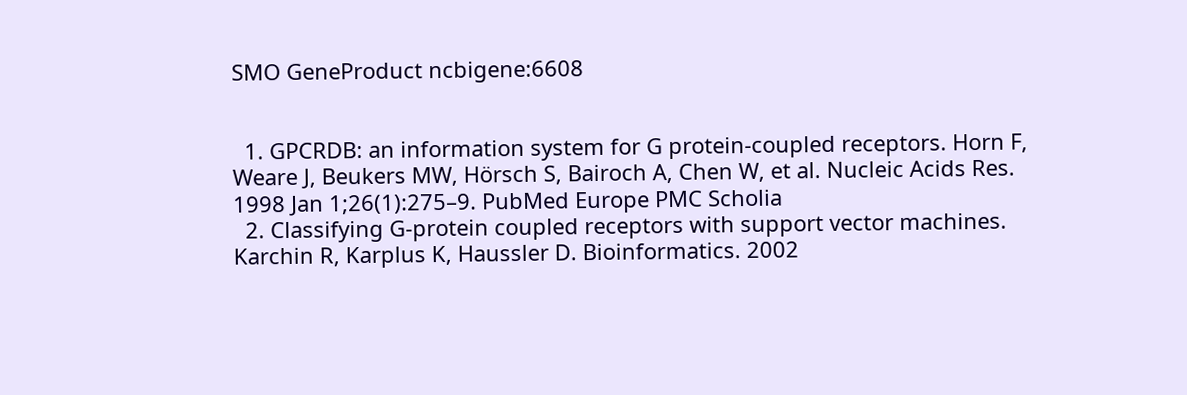SMO GeneProduct ncbigene:6608


  1. GPCRDB: an information system for G protein-coupled receptors. Horn F, Weare J, Beukers MW, Hörsch S, Bairoch A, Chen W, et al. Nucleic Acids Res. 1998 Jan 1;26(1):275–9. PubMed Europe PMC Scholia
  2. Classifying G-protein coupled receptors with support vector machines. Karchin R, Karplus K, Haussler D. Bioinformatics. 2002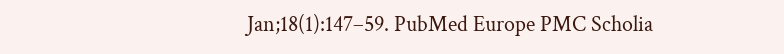Jan;18(1):147–59. PubMed Europe PMC Scholia